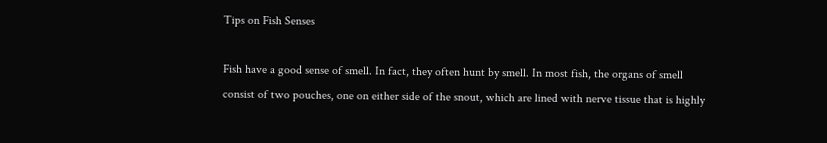Tips on Fish Senses

Fish have a good sense of smell. In fact, they often hunt by smell. In most fish, the organs of smell consist of two pouches, one on either side of the snout, which are lined with nerve tissue that is highly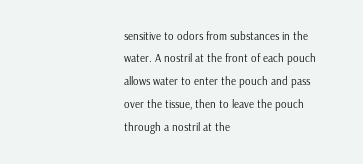sensitive to odors from substances in the water. A nostril at the front of each pouch allows water to enter the pouch and pass over the tissue, then to leave the pouch through a nostril at the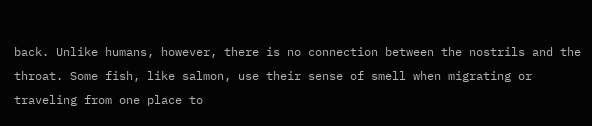back. Unlike humans, however, there is no connection between the nostrils and the throat. Some fish, like salmon, use their sense of smell when migrating or traveling from one place to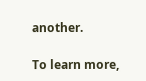another.

To learn more,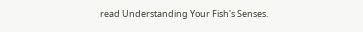read Understanding Your Fish's Senses.